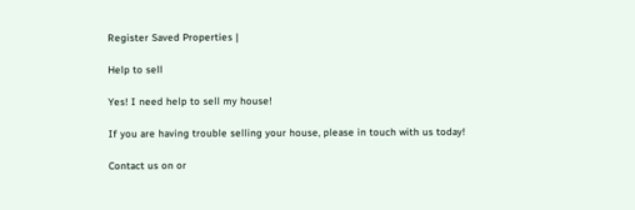Register Saved Properties |

Help to sell

Yes! I need help to sell my house!

If you are having trouble selling your house, please in touch with us today!

Contact us on or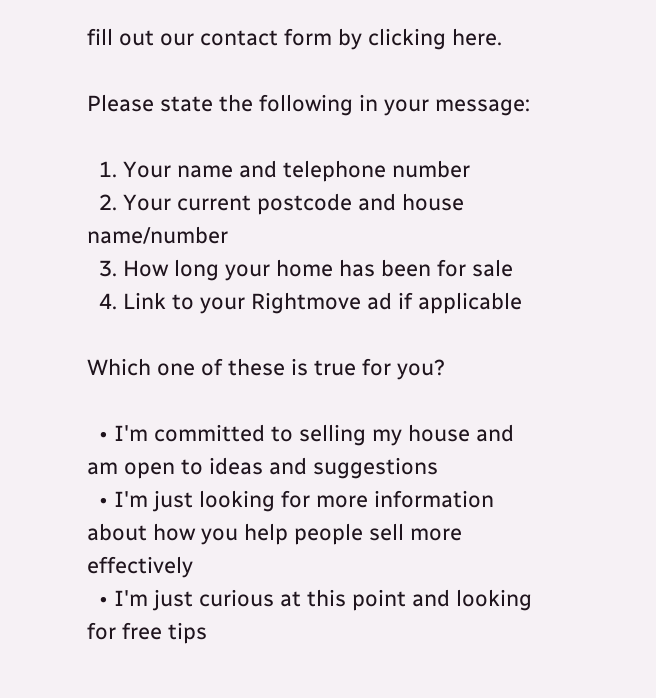fill out our contact form by clicking here.

Please state the following in your message:

  1. Your name and telephone number
  2. Your current postcode and house name/number
  3. How long your home has been for sale
  4. Link to your Rightmove ad if applicable

Which one of these is true for you?

  • I'm committed to selling my house and am open to ideas and suggestions
  • I'm just looking for more information about how you help people sell more effectively
  • I'm just curious at this point and looking for free tips